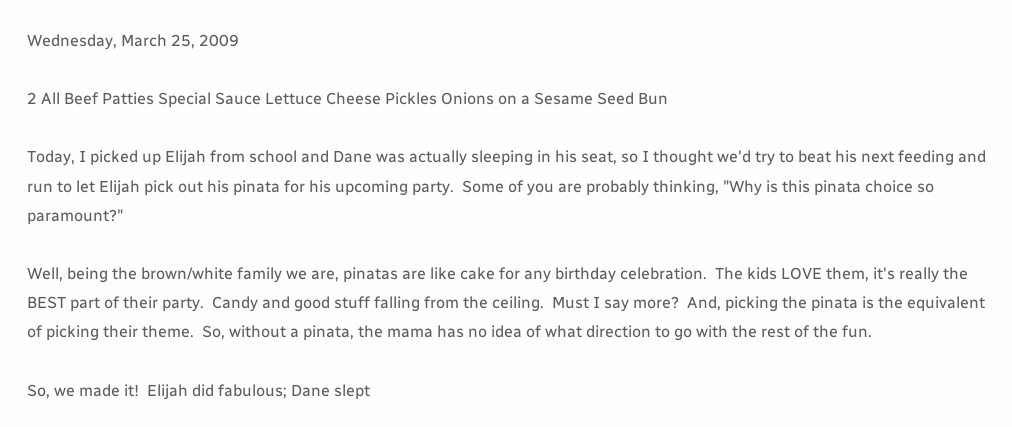Wednesday, March 25, 2009

2 All Beef Patties Special Sauce Lettuce Cheese Pickles Onions on a Sesame Seed Bun

Today, I picked up Elijah from school and Dane was actually sleeping in his seat, so I thought we'd try to beat his next feeding and run to let Elijah pick out his pinata for his upcoming party.  Some of you are probably thinking, "Why is this pinata choice so paramount?"

Well, being the brown/white family we are, pinatas are like cake for any birthday celebration.  The kids LOVE them, it's really the BEST part of their party.  Candy and good stuff falling from the ceiling.  Must I say more?  And, picking the pinata is the equivalent of picking their theme.  So, without a pinata, the mama has no idea of what direction to go with the rest of the fun.

So, we made it!  Elijah did fabulous; Dane slept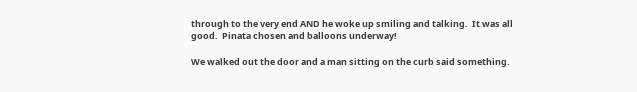through to the very end AND he woke up smiling and talking.  It was all good.  Pinata chosen and balloons underway!

We walked out the door and a man sitting on the curb said something.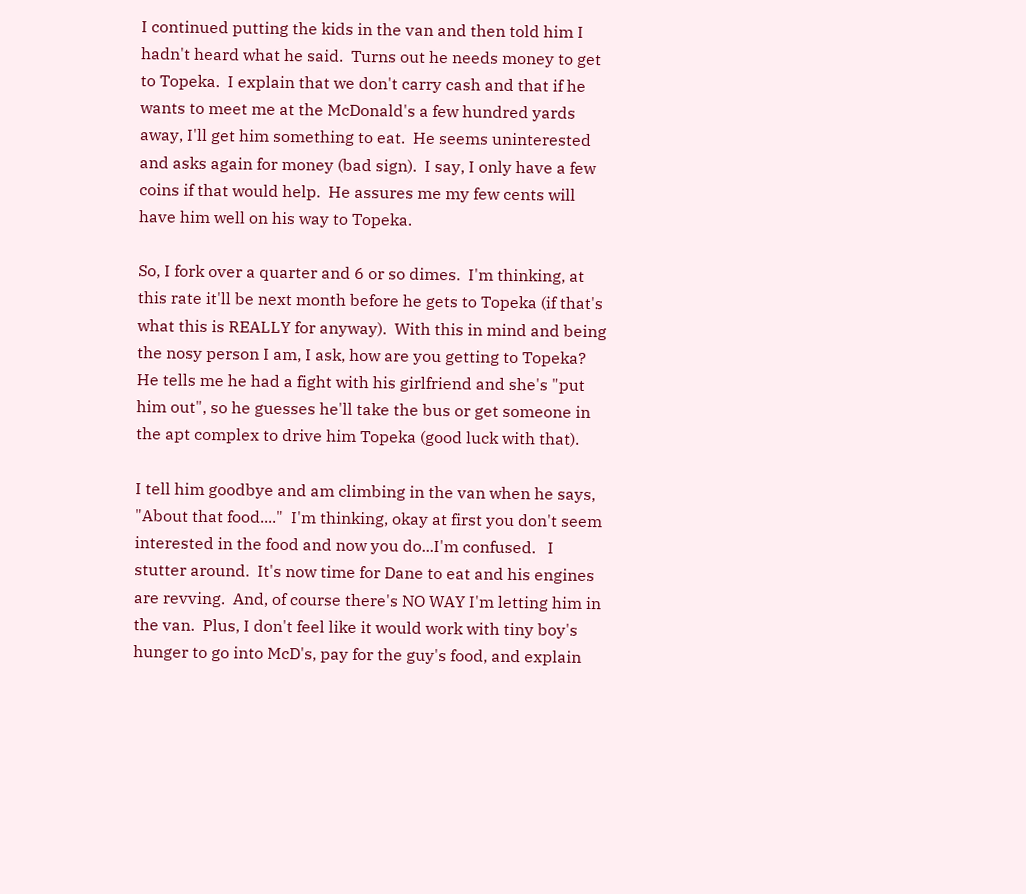I continued putting the kids in the van and then told him I hadn't heard what he said.  Turns out he needs money to get to Topeka.  I explain that we don't carry cash and that if he wants to meet me at the McDonald's a few hundred yards away, I'll get him something to eat.  He seems uninterested and asks again for money (bad sign).  I say, I only have a few coins if that would help.  He assures me my few cents will have him well on his way to Topeka.

So, I fork over a quarter and 6 or so dimes.  I'm thinking, at this rate it'll be next month before he gets to Topeka (if that's what this is REALLY for anyway).  With this in mind and being the nosy person I am, I ask, how are you getting to Topeka?  He tells me he had a fight with his girlfriend and she's "put him out", so he guesses he'll take the bus or get someone in the apt complex to drive him Topeka (good luck with that).

I tell him goodbye and am climbing in the van when he says, "About that food...."  I'm thinking, okay at first you don't seem interested in the food and now you do...I'm confused.   I stutter around.  It's now time for Dane to eat and his engines are revving.  And, of course there's NO WAY I'm letting him in the van.  Plus, I don't feel like it would work with tiny boy's hunger to go into McD's, pay for the guy's food, and explain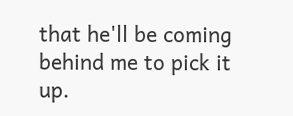that he'll be coming behind me to pick it up.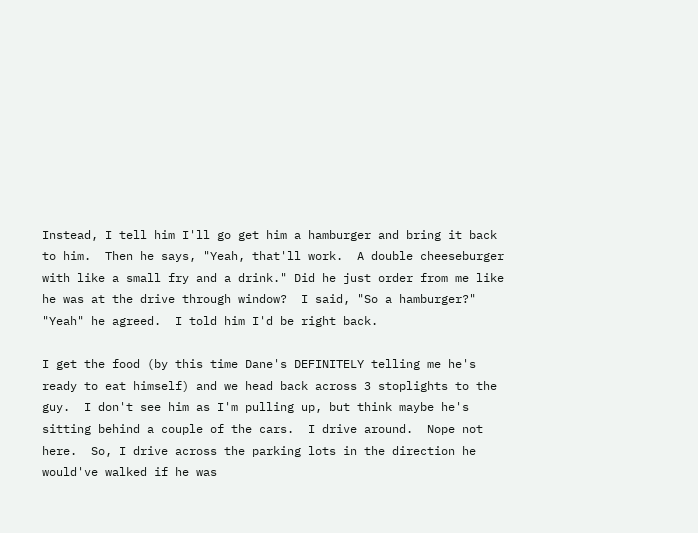Instead, I tell him I'll go get him a hamburger and bring it back to him.  Then he says, "Yeah, that'll work.  A double cheeseburger with like a small fry and a drink." Did he just order from me like he was at the drive through window?  I said, "So a hamburger?"  "Yeah" he agreed.  I told him I'd be right back.

I get the food (by this time Dane's DEFINITELY telling me he's ready to eat himself) and we head back across 3 stoplights to the guy.  I don't see him as I'm pulling up, but think maybe he's sitting behind a couple of the cars.  I drive around.  Nope not here.  So, I drive across the parking lots in the direction he would've walked if he was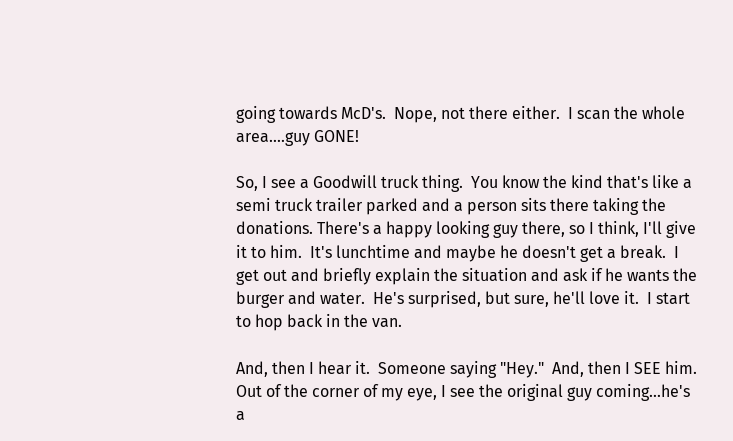going towards McD's.  Nope, not there either.  I scan the whole area....guy GONE!

So, I see a Goodwill truck thing.  You know the kind that's like a semi truck trailer parked and a person sits there taking the donations. There's a happy looking guy there, so I think, I'll give it to him.  It's lunchtime and maybe he doesn't get a break.  I get out and briefly explain the situation and ask if he wants the burger and water.  He's surprised, but sure, he'll love it.  I start to hop back in the van.

And, then I hear it.  Someone saying "Hey."  And, then I SEE him. Out of the corner of my eye, I see the original guy coming...he's a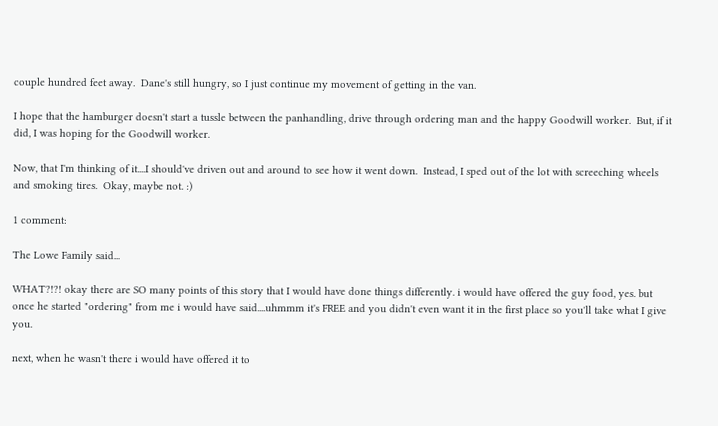couple hundred feet away.  Dane's still hungry, so I just continue my movement of getting in the van.

I hope that the hamburger doesn't start a tussle between the panhandling, drive through ordering man and the happy Goodwill worker.  But, if it did, I was hoping for the Goodwill worker.

Now, that I'm thinking of it....I should've driven out and around to see how it went down.  Instead, I sped out of the lot with screeching wheels and smoking tires.  Okay, maybe not. :)

1 comment:

The Lowe Family said...

WHAT?!?! okay there are SO many points of this story that I would have done things differently. i would have offered the guy food, yes. but once he started "ordering" from me i would have said....uhmmm it's FREE and you didn't even want it in the first place so you'll take what I give you.

next, when he wasn't there i would have offered it to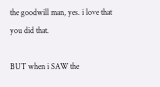the goodwill man, yes. i love that you did that.

BUT when i SAW the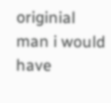originial man i would have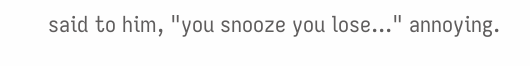said to him, "you snooze you lose..." annoying.